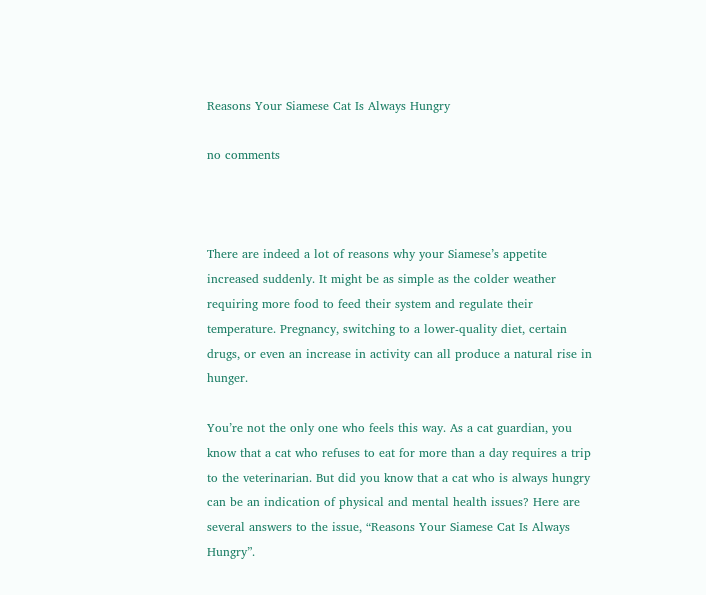Reasons Your Siamese Cat Is Always Hungry

no comments



There are indeed a lot of reasons why your Siamese’s appetite increased suddenly. It might be as simple as the colder weather requiring more food to feed their system and regulate their temperature. Pregnancy, switching to a lower-quality diet, certain drugs, or even an increase in activity can all produce a natural rise in hunger.

You’re not the only one who feels this way. As a cat guardian, you know that a cat who refuses to eat for more than a day requires a trip to the veterinarian. But did you know that a cat who is always hungry can be an indication of physical and mental health issues? Here are several answers to the issue, “Reasons Your Siamese Cat Is Always Hungry”.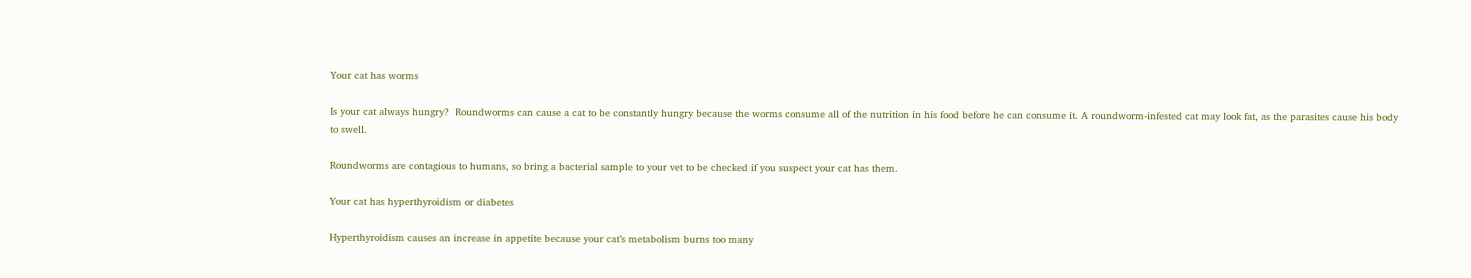Your cat has worms

Is your cat always hungry?  Roundworms can cause a cat to be constantly hungry because the worms consume all of the nutrition in his food before he can consume it. A roundworm-infested cat may look fat, as the parasites cause his body to swell.

Roundworms are contagious to humans, so bring a bacterial sample to your vet to be checked if you suspect your cat has them.

Your cat has hyperthyroidism or diabetes

Hyperthyroidism causes an increase in appetite because your cat’s metabolism burns too many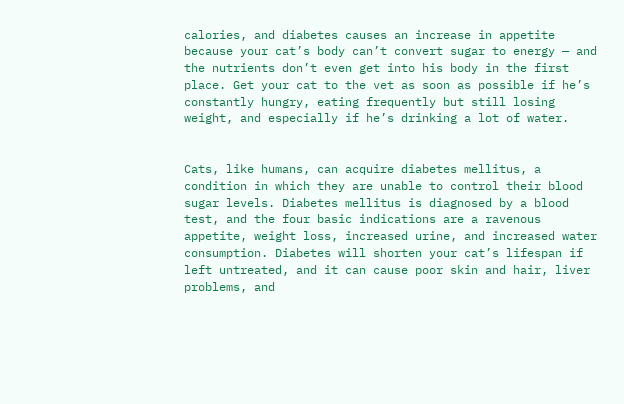calories, and diabetes causes an increase in appetite because your cat’s body can’t convert sugar to energy — and the nutrients don’t even get into his body in the first place. Get your cat to the vet as soon as possible if he’s constantly hungry, eating frequently but still losing weight, and especially if he’s drinking a lot of water.


Cats, like humans, can acquire diabetes mellitus, a condition in which they are unable to control their blood sugar levels. Diabetes mellitus is diagnosed by a blood test, and the four basic indications are a ravenous appetite, weight loss, increased urine, and increased water consumption. Diabetes will shorten your cat’s lifespan if left untreated, and it can cause poor skin and hair, liver problems, and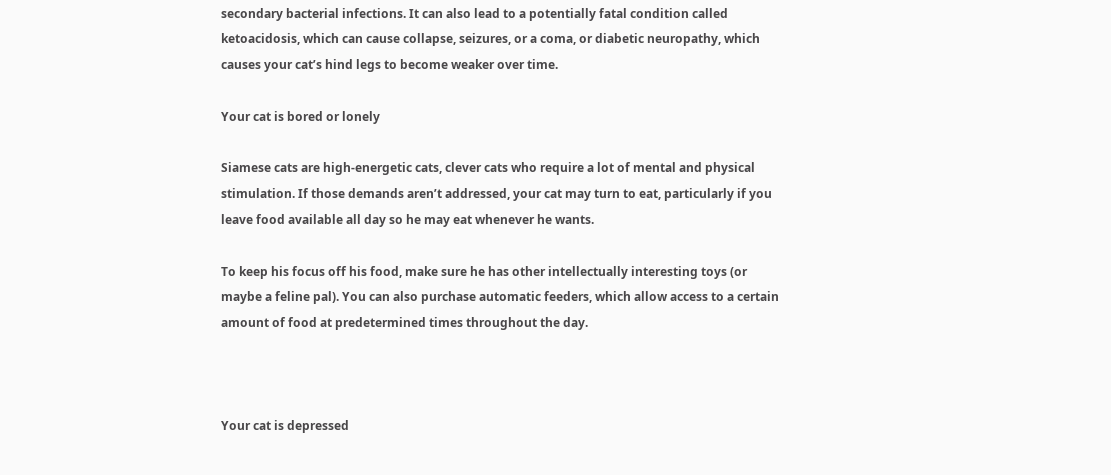secondary bacterial infections. It can also lead to a potentially fatal condition called ketoacidosis, which can cause collapse, seizures, or a coma, or diabetic neuropathy, which causes your cat’s hind legs to become weaker over time.

Your cat is bored or lonely

Siamese cats are high-energetic cats, clever cats who require a lot of mental and physical stimulation. If those demands aren’t addressed, your cat may turn to eat, particularly if you leave food available all day so he may eat whenever he wants.

To keep his focus off his food, make sure he has other intellectually interesting toys (or maybe a feline pal). You can also purchase automatic feeders, which allow access to a certain amount of food at predetermined times throughout the day.



Your cat is depressed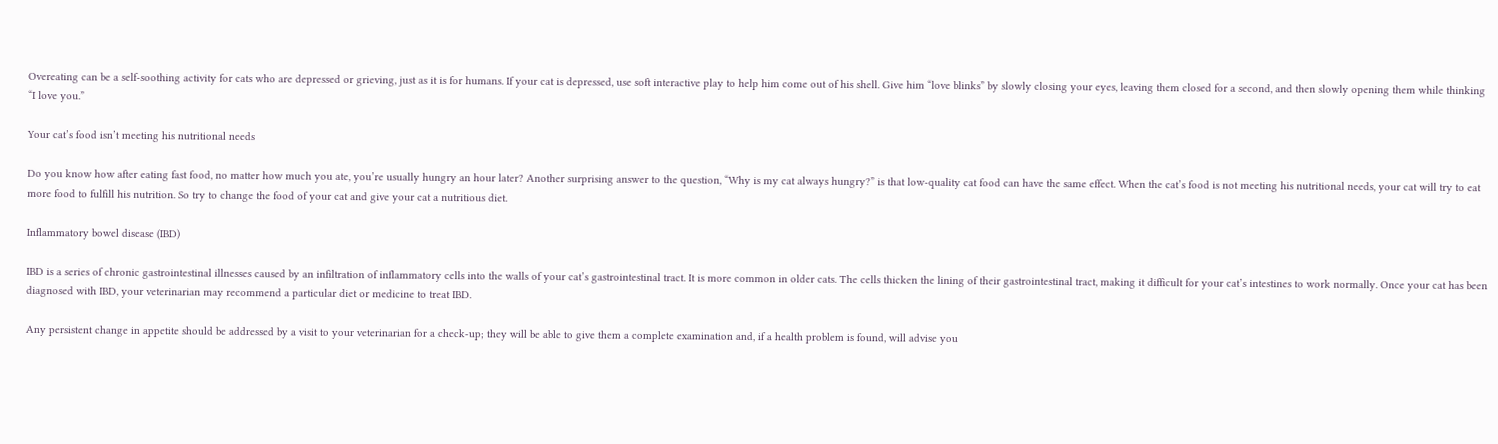Overeating can be a self-soothing activity for cats who are depressed or grieving, just as it is for humans. If your cat is depressed, use soft interactive play to help him come out of his shell. Give him “love blinks” by slowly closing your eyes, leaving them closed for a second, and then slowly opening them while thinking “I love you.”

Your cat’s food isn’t meeting his nutritional needs

Do you know how after eating fast food, no matter how much you ate, you’re usually hungry an hour later? Another surprising answer to the question, “Why is my cat always hungry?” is that low-quality cat food can have the same effect. When the cat’s food is not meeting his nutritional needs, your cat will try to eat more food to fulfill his nutrition. So try to change the food of your cat and give your cat a nutritious diet.

Inflammatory bowel disease (IBD)

IBD is a series of chronic gastrointestinal illnesses caused by an infiltration of inflammatory cells into the walls of your cat’s gastrointestinal tract. It is more common in older cats. The cells thicken the lining of their gastrointestinal tract, making it difficult for your cat’s intestines to work normally. Once your cat has been diagnosed with IBD, your veterinarian may recommend a particular diet or medicine to treat IBD.

Any persistent change in appetite should be addressed by a visit to your veterinarian for a check-up; they will be able to give them a complete examination and, if a health problem is found, will advise you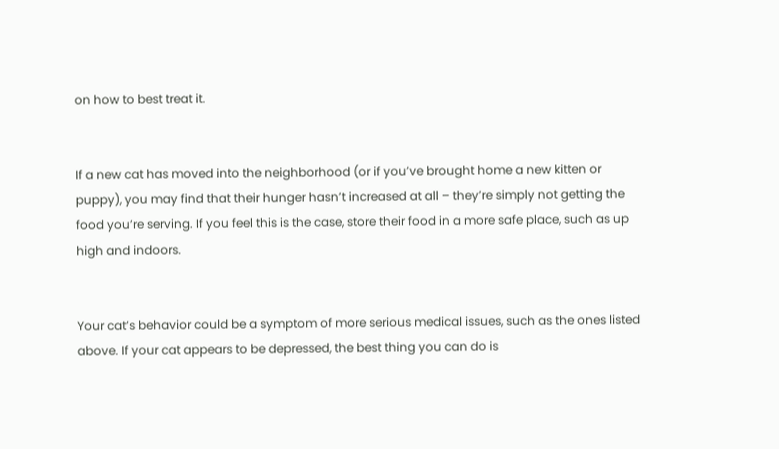on how to best treat it.


If a new cat has moved into the neighborhood (or if you’ve brought home a new kitten or puppy), you may find that their hunger hasn’t increased at all – they’re simply not getting the food you’re serving. If you feel this is the case, store their food in a more safe place, such as up high and indoors.


Your cat’s behavior could be a symptom of more serious medical issues, such as the ones listed above. If your cat appears to be depressed, the best thing you can do is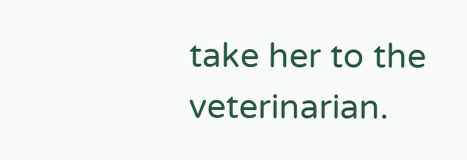take her to the veterinarian.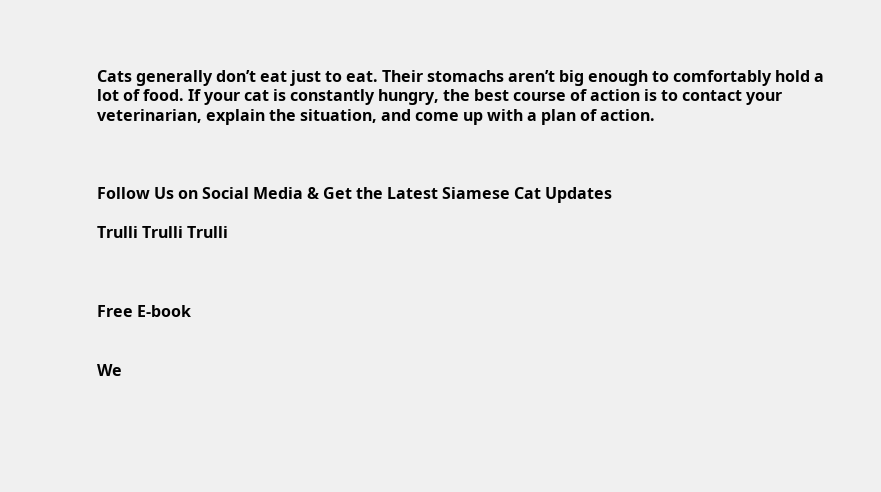Cats generally don’t eat just to eat. Their stomachs aren’t big enough to comfortably hold a lot of food. If your cat is constantly hungry, the best course of action is to contact your veterinarian, explain the situation, and come up with a plan of action.



Follow Us on Social Media & Get the Latest Siamese Cat Updates

Trulli Trulli Trulli



Free E-book


We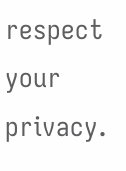respect your privacy.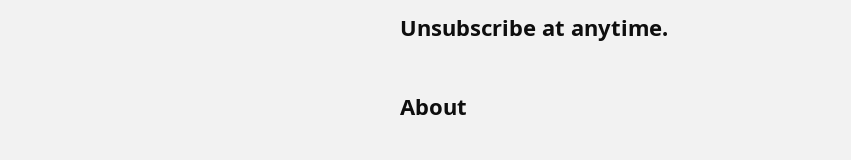Unsubscribe at anytime.


About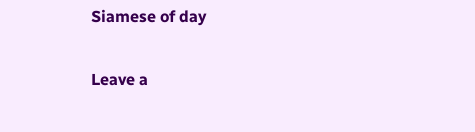Siamese of day

Leave a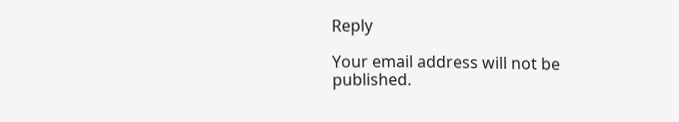Reply

Your email address will not be published.